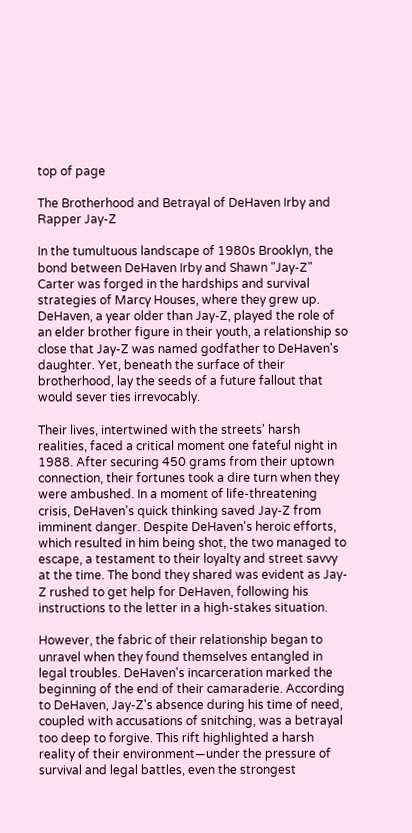top of page

The Brotherhood and Betrayal of DeHaven Irby and Rapper Jay-Z

In the tumultuous landscape of 1980s Brooklyn, the bond between DeHaven Irby and Shawn "Jay-Z" Carter was forged in the hardships and survival strategies of Marcy Houses, where they grew up. DeHaven, a year older than Jay-Z, played the role of an elder brother figure in their youth, a relationship so close that Jay-Z was named godfather to DeHaven's daughter. Yet, beneath the surface of their brotherhood, lay the seeds of a future fallout that would sever ties irrevocably.

Their lives, intertwined with the streets' harsh realities, faced a critical moment one fateful night in 1988. After securing 450 grams from their uptown connection, their fortunes took a dire turn when they were ambushed. In a moment of life-threatening crisis, DeHaven's quick thinking saved Jay-Z from imminent danger. Despite DeHaven's heroic efforts, which resulted in him being shot, the two managed to escape, a testament to their loyalty and street savvy at the time. The bond they shared was evident as Jay-Z rushed to get help for DeHaven, following his instructions to the letter in a high-stakes situation.

However, the fabric of their relationship began to unravel when they found themselves entangled in legal troubles. DeHaven's incarceration marked the beginning of the end of their camaraderie. According to DeHaven, Jay-Z's absence during his time of need, coupled with accusations of snitching, was a betrayal too deep to forgive. This rift highlighted a harsh reality of their environment—under the pressure of survival and legal battles, even the strongest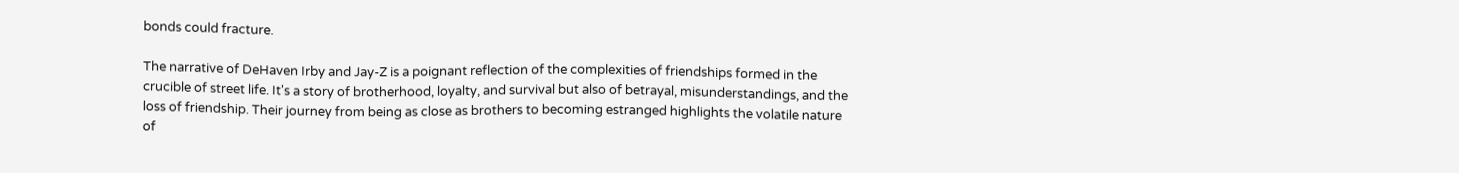bonds could fracture.

The narrative of DeHaven Irby and Jay-Z is a poignant reflection of the complexities of friendships formed in the crucible of street life. It's a story of brotherhood, loyalty, and survival but also of betrayal, misunderstandings, and the loss of friendship. Their journey from being as close as brothers to becoming estranged highlights the volatile nature of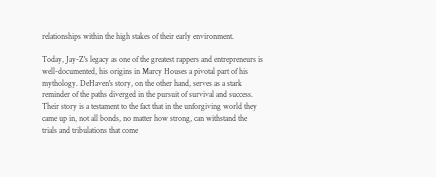relationships within the high stakes of their early environment.

Today, Jay-Z's legacy as one of the greatest rappers and entrepreneurs is well-documented, his origins in Marcy Houses a pivotal part of his mythology. DeHaven's story, on the other hand, serves as a stark reminder of the paths diverged in the pursuit of survival and success. Their story is a testament to the fact that in the unforgiving world they came up in, not all bonds, no matter how strong, can withstand the trials and tribulations that come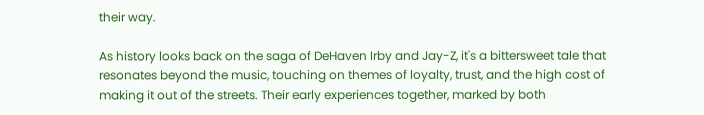their way.

As history looks back on the saga of DeHaven Irby and Jay-Z, it's a bittersweet tale that resonates beyond the music, touching on themes of loyalty, trust, and the high cost of making it out of the streets. Their early experiences together, marked by both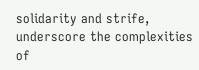solidarity and strife, underscore the complexities of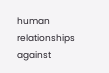human relationships against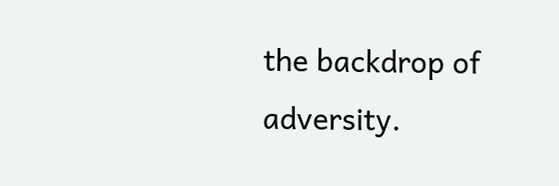the backdrop of adversity.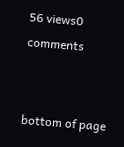56 views0 comments


bottom of page